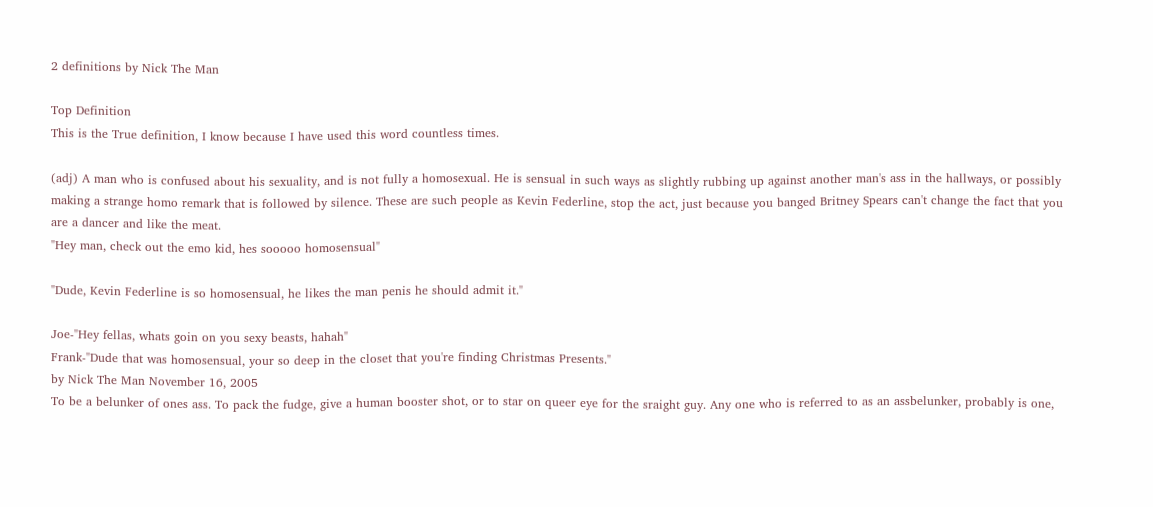2 definitions by Nick The Man

Top Definition
This is the True definition, I know because I have used this word countless times.

(adj) A man who is confused about his sexuality, and is not fully a homosexual. He is sensual in such ways as slightly rubbing up against another man's ass in the hallways, or possibly making a strange homo remark that is followed by silence. These are such people as Kevin Federline, stop the act, just because you banged Britney Spears can't change the fact that you are a dancer and like the meat.
"Hey man, check out the emo kid, hes sooooo homosensual"

"Dude, Kevin Federline is so homosensual, he likes the man penis he should admit it."

Joe-"Hey fellas, whats goin on you sexy beasts, hahah"
Frank-"Dude that was homosensual, your so deep in the closet that you're finding Christmas Presents."
by Nick The Man November 16, 2005
To be a belunker of ones ass. To pack the fudge, give a human booster shot, or to star on queer eye for the sraight guy. Any one who is referred to as an assbelunker, probably is one,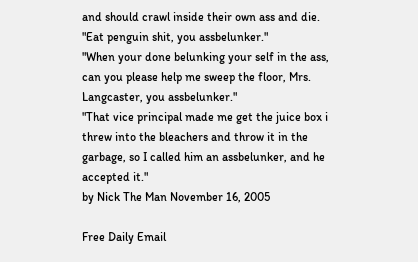and should crawl inside their own ass and die.
"Eat penguin shit, you assbelunker."
"When your done belunking your self in the ass, can you please help me sweep the floor, Mrs. Langcaster, you assbelunker."
"That vice principal made me get the juice box i threw into the bleachers and throw it in the garbage, so I called him an assbelunker, and he accepted it."
by Nick The Man November 16, 2005

Free Daily Email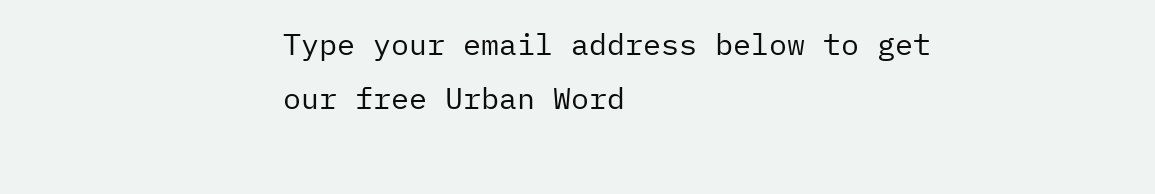Type your email address below to get our free Urban Word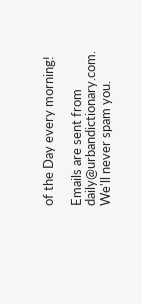of the Day every morning!

Emails are sent from daily@urbandictionary.com. We'll never spam you.